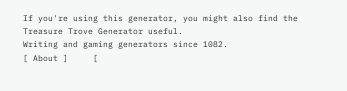If you're using this generator, you might also find the Treasure Trove Generator useful.
Writing and gaming generators since 1082.
[ About ]     [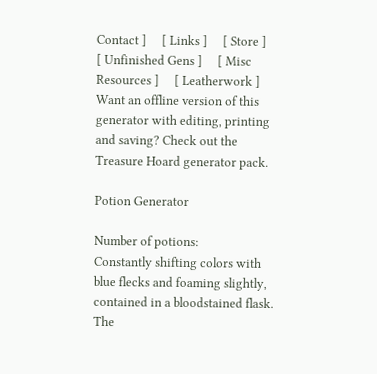Contact ]     [ Links ]     [ Store ]     [ Unfinished Gens ]     [ Misc Resources ]     [ Leatherwork ]
Want an offline version of this generator with editing, printing and saving? Check out the Treasure Hoard generator pack.

Potion Generator

Number of potions:
Constantly shifting colors with blue flecks and foaming slightly, contained in a bloodstained flask. The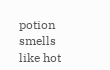potion smells like hot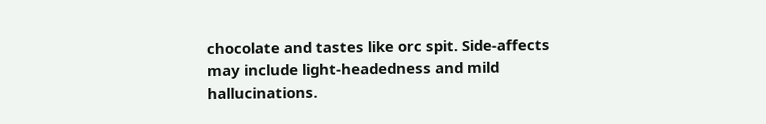chocolate and tastes like orc spit. Side-affects may include light-headedness and mild hallucinations.